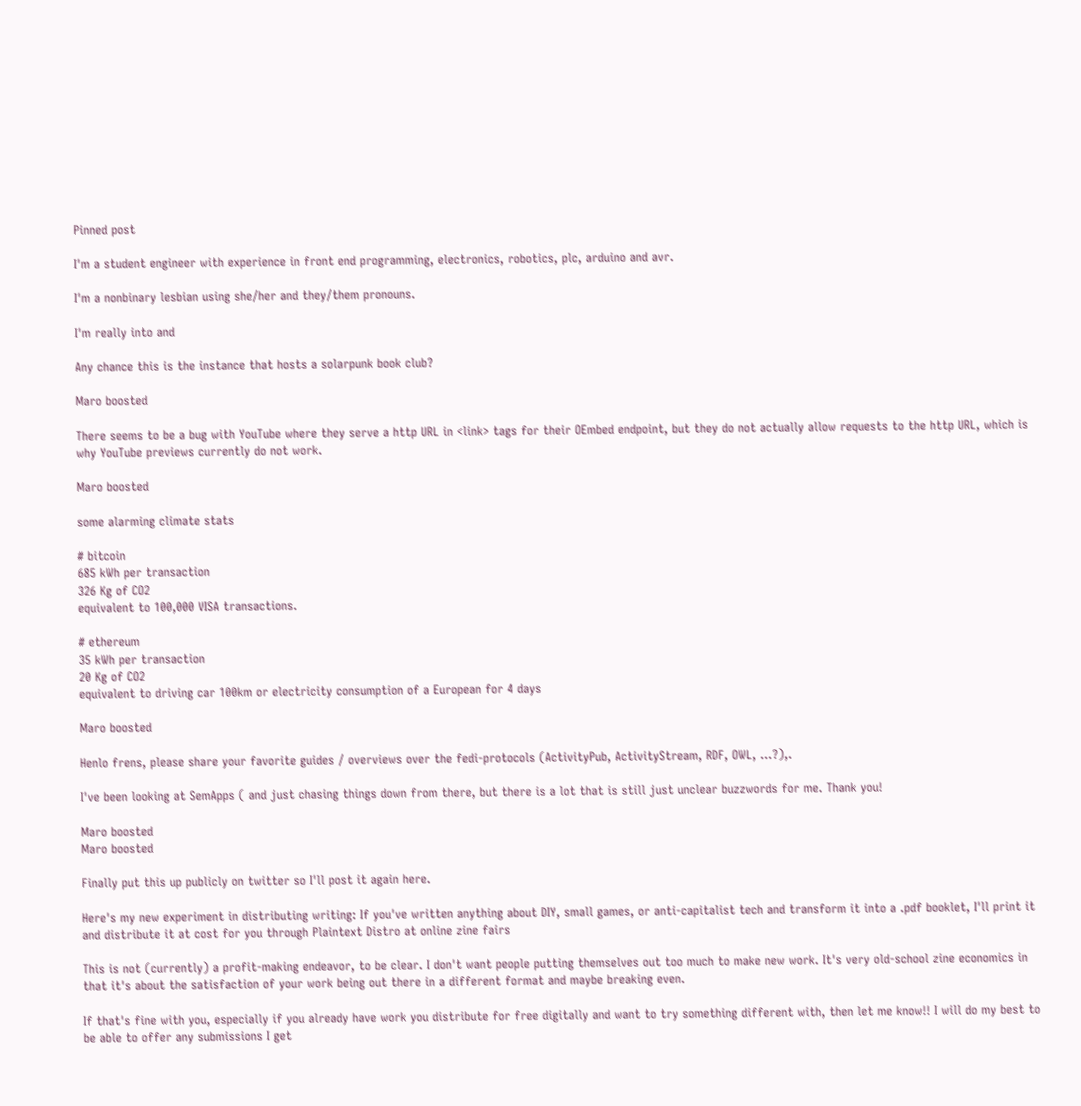Pinned post

I'm a student engineer with experience in front end programming, electronics, robotics, plc, arduino and avr.

I'm a nonbinary lesbian using she/her and they/them pronouns.

I'm really into and

Any chance this is the instance that hosts a solarpunk book club?

Maro boosted

There seems to be a bug with YouTube where they serve a http URL in <link> tags for their OEmbed endpoint, but they do not actually allow requests to the http URL, which is why YouTube previews currently do not work.

Maro boosted

some alarming climate stats

# bitcoin
685 kWh per transaction
326 Kg of CO2
equivalent to 100,000 VISA transactions.

# ethereum
35 kWh per transaction
20 Kg of CO2
equivalent to driving car 100km or electricity consumption of a European for 4 days

Maro boosted

Henlo frens, please share your favorite guides / overviews over the fedi-protocols (ActivityPub, ActivityStream, RDF, OWL, ...?),.

I've been looking at SemApps ( and just chasing things down from there, but there is a lot that is still just unclear buzzwords for me. Thank you!

Maro boosted
Maro boosted

Finally put this up publicly on twitter so I'll post it again here.

Here's my new experiment in distributing writing: If you've written anything about DIY, small games, or anti-capitalist tech and transform it into a .pdf booklet, I'll print it and distribute it at cost for you through Plaintext Distro at online zine fairs

This is not (currently) a profit-making endeavor, to be clear. I don't want people putting themselves out too much to make new work. It's very old-school zine economics in that it's about the satisfaction of your work being out there in a different format and maybe breaking even.

If that's fine with you, especially if you already have work you distribute for free digitally and want to try something different with, then let me know!! I will do my best to be able to offer any submissions I get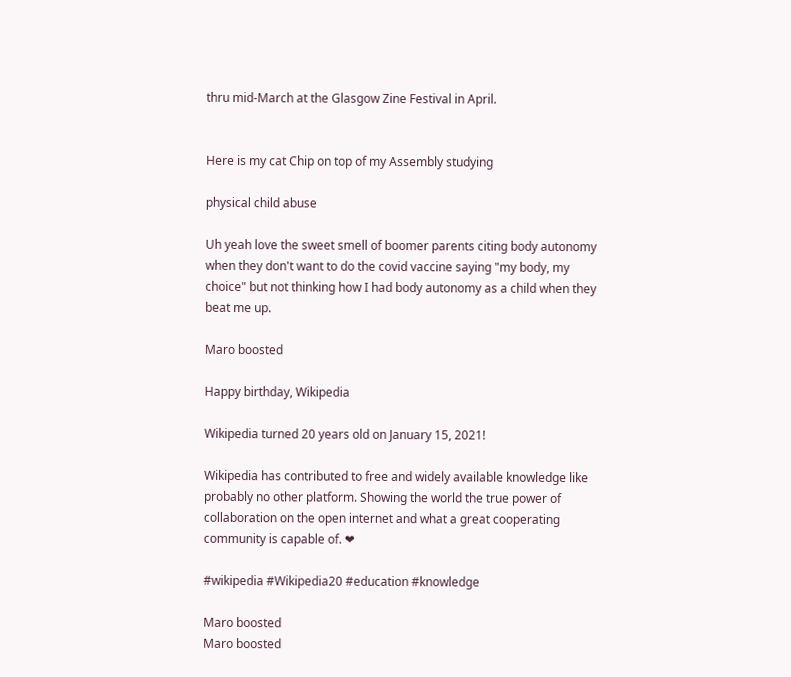thru mid-March at the Glasgow Zine Festival in April.


Here is my cat Chip on top of my Assembly studying

physical child abuse

Uh yeah love the sweet smell of boomer parents citing body autonomy when they don't want to do the covid vaccine saying "my body, my choice" but not thinking how I had body autonomy as a child when they beat me up.

Maro boosted

Happy birthday, Wikipedia

Wikipedia turned 20 years old on January 15, 2021!

Wikipedia has contributed to free and widely available knowledge like probably no other platform. Showing the world the true power of collaboration on the open internet and what a great cooperating community is capable of. ❤

#wikipedia #Wikipedia20 #education #knowledge

Maro boosted
Maro boosted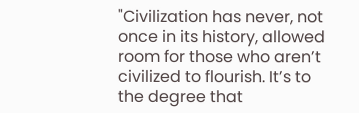"Civilization has never, not once in its history, allowed room for those who aren’t civilized to flourish. It’s to the degree that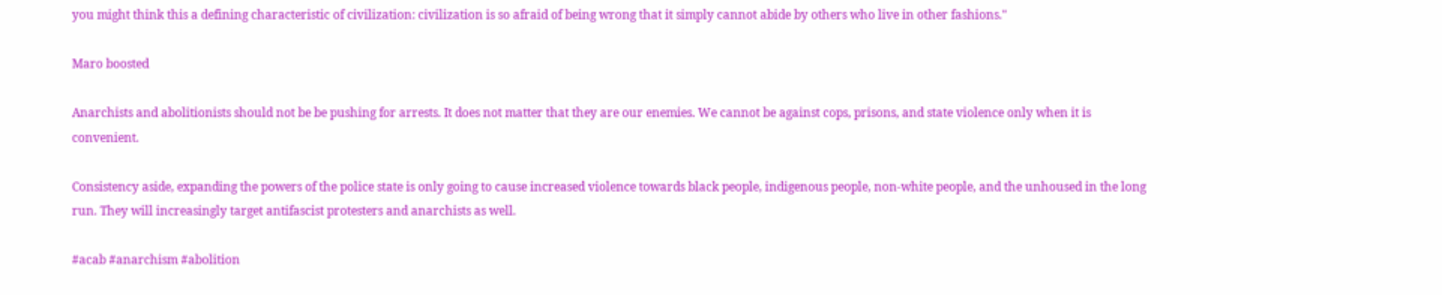you might think this a defining characteristic of civilization: civilization is so afraid of being wrong that it simply cannot abide by others who live in other fashions."

Maro boosted

Anarchists and abolitionists should not be be pushing for arrests. It does not matter that they are our enemies. We cannot be against cops, prisons, and state violence only when it is convenient.

Consistency aside, expanding the powers of the police state is only going to cause increased violence towards black people, indigenous people, non-white people, and the unhoused in the long run. They will increasingly target antifascist protesters and anarchists as well.

#acab #anarchism #abolition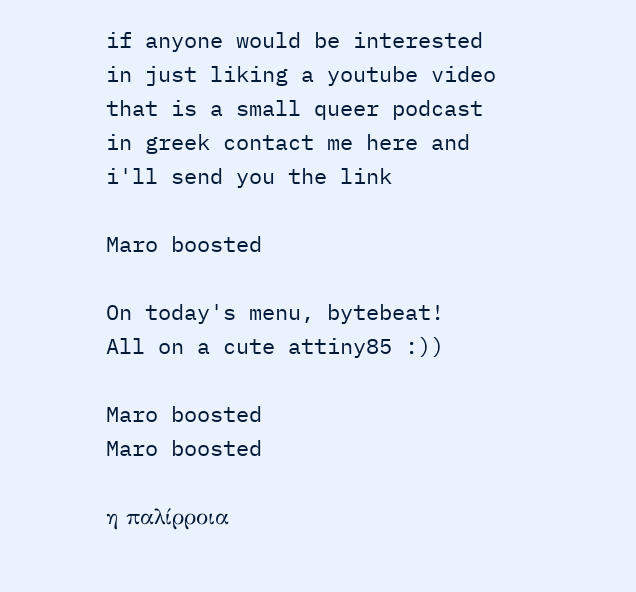if anyone would be interested in just liking a youtube video that is a small queer podcast in greek contact me here and i'll send you the link

Maro boosted

On today's menu, bytebeat!
All on a cute attiny85 :))

Maro boosted
Maro boosted

η παλίρροια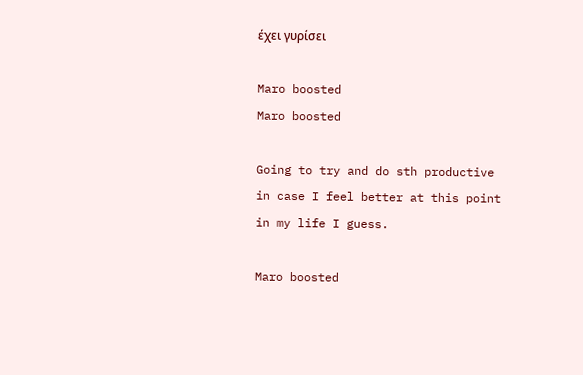έχει γυρίσει

Maro boosted
Maro boosted

Going to try and do sth productive in case I feel better at this point in my life I guess.

Maro boosted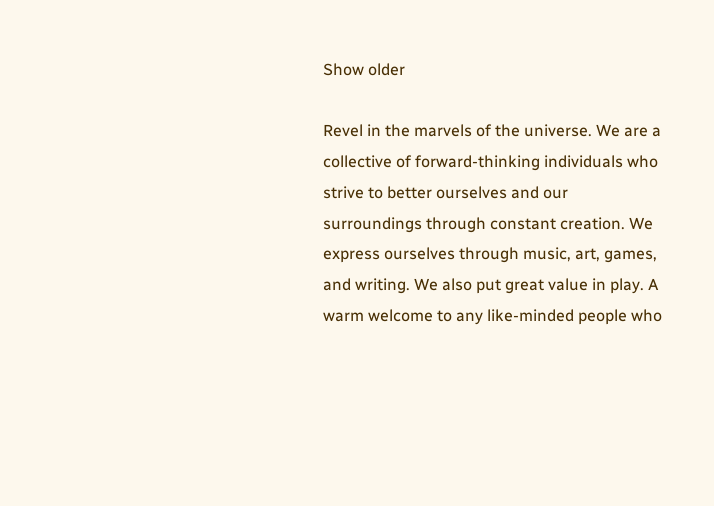Show older

Revel in the marvels of the universe. We are a collective of forward-thinking individuals who strive to better ourselves and our surroundings through constant creation. We express ourselves through music, art, games, and writing. We also put great value in play. A warm welcome to any like-minded people who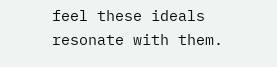feel these ideals resonate with them.